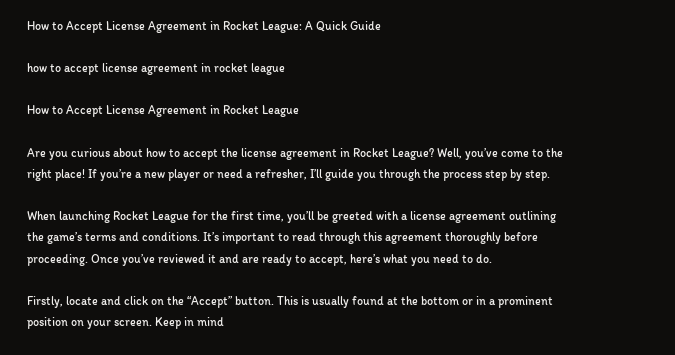How to Accept License Agreement in Rocket League: A Quick Guide

how to accept license agreement in rocket league

How to Accept License Agreement in Rocket League

Are you curious about how to accept the license agreement in Rocket League? Well, you’ve come to the right place! If you’re a new player or need a refresher, I’ll guide you through the process step by step.

When launching Rocket League for the first time, you’ll be greeted with a license agreement outlining the game’s terms and conditions. It’s important to read through this agreement thoroughly before proceeding. Once you’ve reviewed it and are ready to accept, here’s what you need to do.

Firstly, locate and click on the “Accept” button. This is usually found at the bottom or in a prominent position on your screen. Keep in mind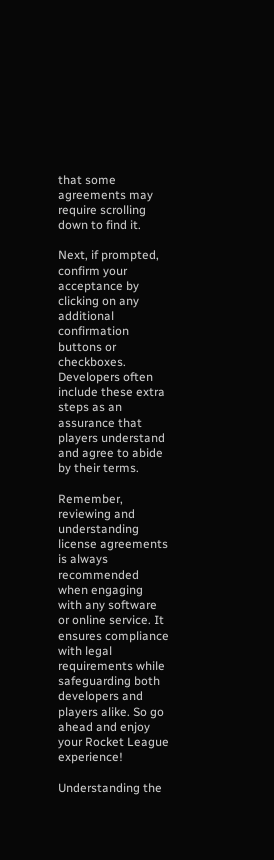that some agreements may require scrolling down to find it.

Next, if prompted, confirm your acceptance by clicking on any additional confirmation buttons or checkboxes. Developers often include these extra steps as an assurance that players understand and agree to abide by their terms.

Remember, reviewing and understanding license agreements is always recommended when engaging with any software or online service. It ensures compliance with legal requirements while safeguarding both developers and players alike. So go ahead and enjoy your Rocket League experience!

Understanding the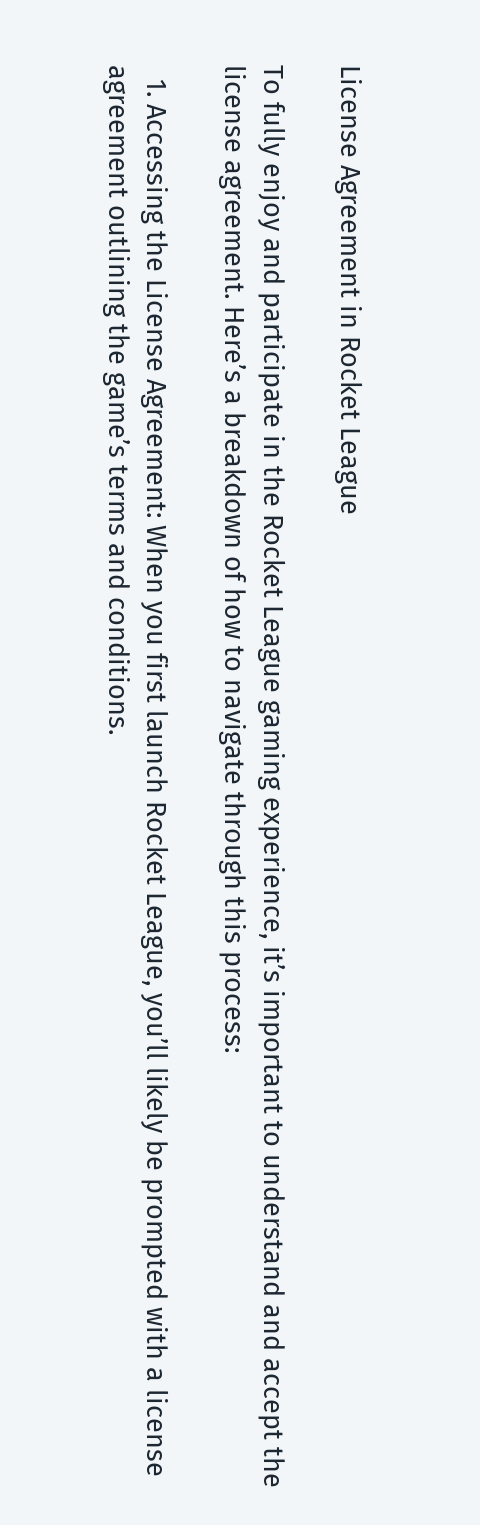License Agreement in Rocket League

To fully enjoy and participate in the Rocket League gaming experience, it’s important to understand and accept the license agreement. Here’s a breakdown of how to navigate through this process:

  1. Accessing the License Agreement: When you first launch Rocket League, you’ll likely be prompted with a license agreement outlining the game’s terms and conditions.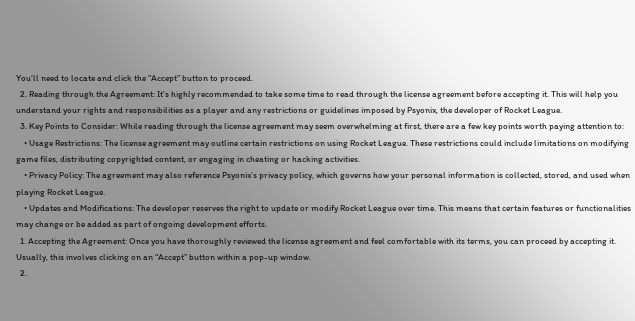You’ll need to locate and click the “Accept” button to proceed.
  2. Reading through the Agreement: It’s highly recommended to take some time to read through the license agreement before accepting it. This will help you understand your rights and responsibilities as a player and any restrictions or guidelines imposed by Psyonix, the developer of Rocket League.
  3. Key Points to Consider: While reading through the license agreement may seem overwhelming at first, there are a few key points worth paying attention to:
    • Usage Restrictions: The license agreement may outline certain restrictions on using Rocket League. These restrictions could include limitations on modifying game files, distributing copyrighted content, or engaging in cheating or hacking activities.
    • Privacy Policy: The agreement may also reference Psyonix’s privacy policy, which governs how your personal information is collected, stored, and used when playing Rocket League.
    • Updates and Modifications: The developer reserves the right to update or modify Rocket League over time. This means that certain features or functionalities may change or be added as part of ongoing development efforts.
  1. Accepting the Agreement: Once you have thoroughly reviewed the license agreement and feel comfortable with its terms, you can proceed by accepting it. Usually, this involves clicking on an “Accept” button within a pop-up window.
  2.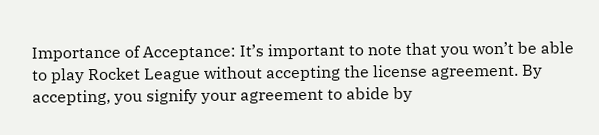Importance of Acceptance: It’s important to note that you won’t be able to play Rocket League without accepting the license agreement. By accepting, you signify your agreement to abide by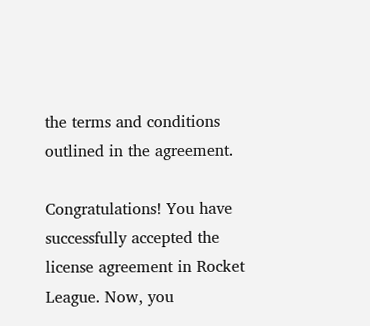the terms and conditions outlined in the agreement.

Congratulations! You have successfully accepted the license agreement in Rocket League. Now, you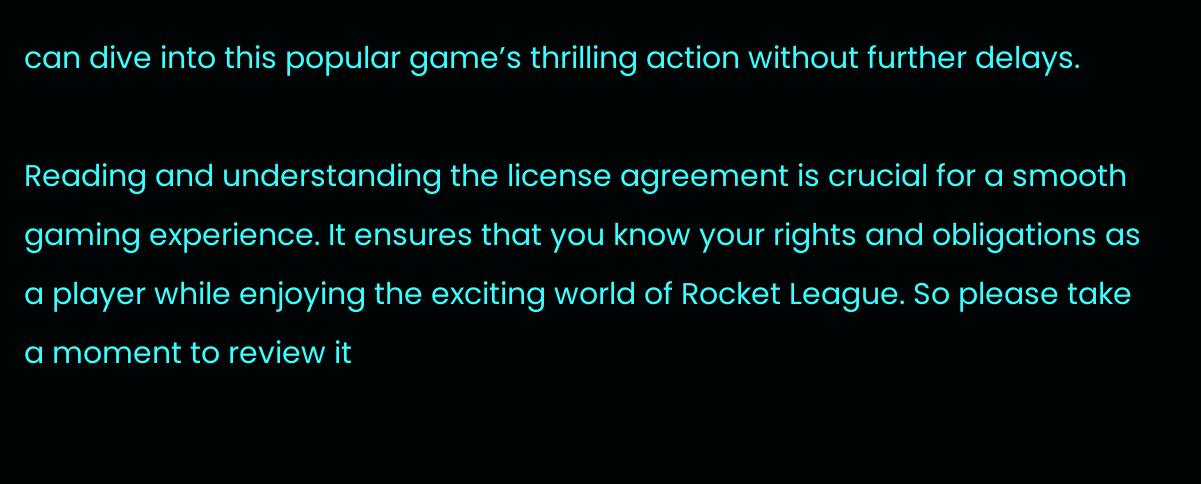can dive into this popular game’s thrilling action without further delays.

Reading and understanding the license agreement is crucial for a smooth gaming experience. It ensures that you know your rights and obligations as a player while enjoying the exciting world of Rocket League. So please take a moment to review it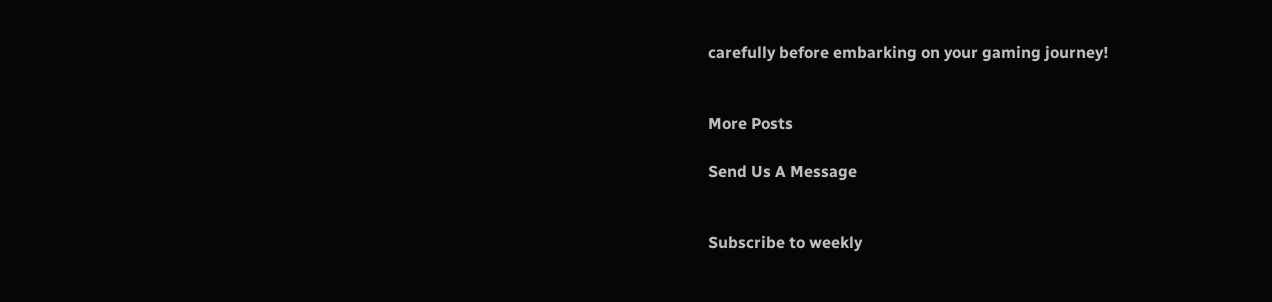carefully before embarking on your gaming journey!


More Posts

Send Us A Message


Subscribe to weekly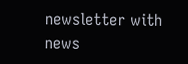newsletter with news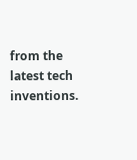from the latest tech inventions.